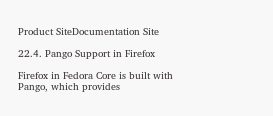Product SiteDocumentation Site

22.4. Pango Support in Firefox

Firefox in Fedora Core is built with Pango, which provides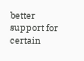better support for certain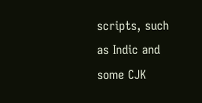scripts, such as Indic and some CJK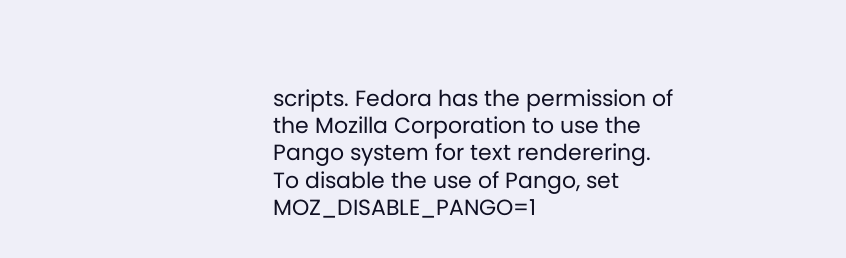scripts. Fedora has the permission of the Mozilla Corporation to use the Pango system for text renderering.
To disable the use of Pango, set MOZ_DISABLE_PANGO=1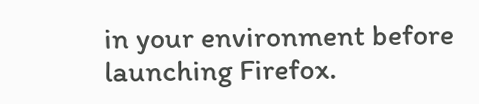in your environment before launching Firefox.